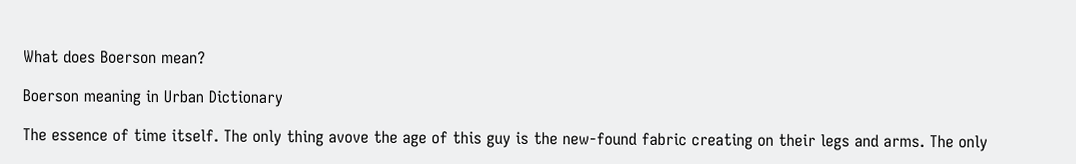What does Boerson mean?

Boerson meaning in Urban Dictionary

The essence of time itself. The only thing avove the age of this guy is the new-found fabric creating on their legs and arms. The only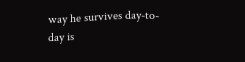way he survives day-to-day is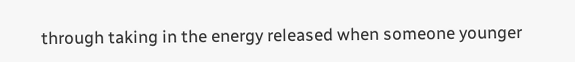through taking in the energy released when someone younger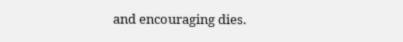and encouraging dies.